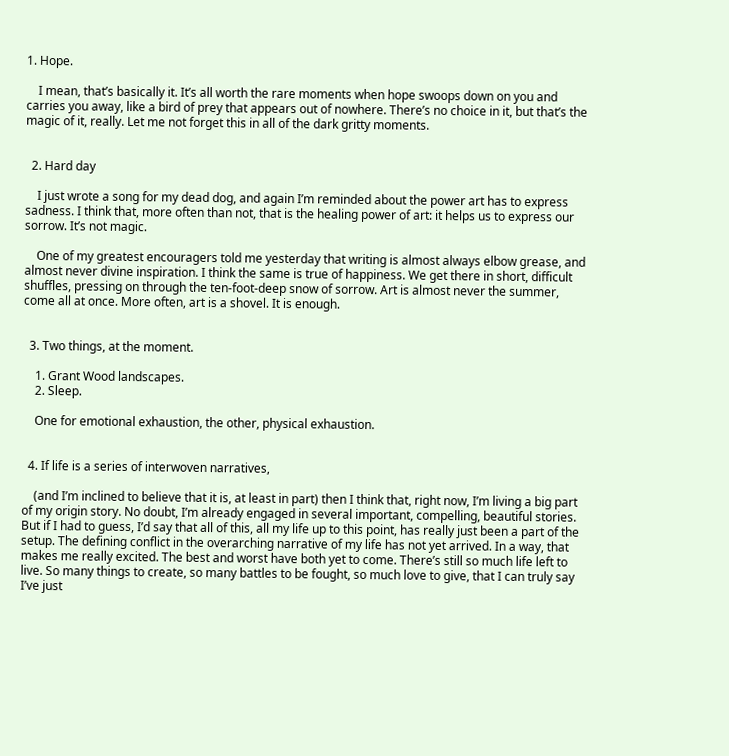1. Hope.

    I mean, that’s basically it. It’s all worth the rare moments when hope swoops down on you and carries you away, like a bird of prey that appears out of nowhere. There’s no choice in it, but that’s the magic of it, really. Let me not forget this in all of the dark gritty moments.


  2. Hard day

    I just wrote a song for my dead dog, and again I’m reminded about the power art has to express sadness. I think that, more often than not, that is the healing power of art: it helps us to express our sorrow. It’s not magic.

    One of my greatest encouragers told me yesterday that writing is almost always elbow grease, and almost never divine inspiration. I think the same is true of happiness. We get there in short, difficult shuffles, pressing on through the ten-foot-deep snow of sorrow. Art is almost never the summer, come all at once. More often, art is a shovel. It is enough.


  3. Two things, at the moment.

    1. Grant Wood landscapes.
    2. Sleep.

    One for emotional exhaustion, the other, physical exhaustion.


  4. If life is a series of interwoven narratives,

    (and I’m inclined to believe that it is, at least in part) then I think that, right now, I’m living a big part of my origin story. No doubt, I’m already engaged in several important, compelling, beautiful stories. But if I had to guess, I’d say that all of this, all my life up to this point, has really just been a part of the setup. The defining conflict in the overarching narrative of my life has not yet arrived. In a way, that makes me really excited. The best and worst have both yet to come. There’s still so much life left to live. So many things to create, so many battles to be fought, so much love to give, that I can truly say I’ve just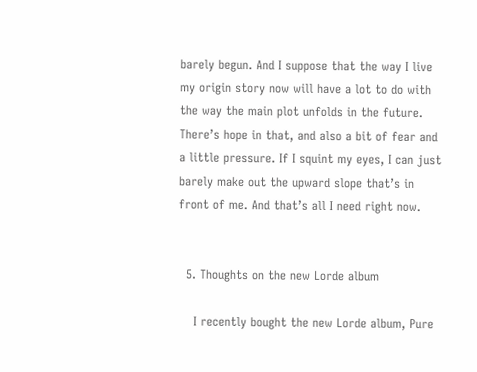barely begun. And I suppose that the way I live my origin story now will have a lot to do with the way the main plot unfolds in the future. There’s hope in that, and also a bit of fear and a little pressure. If I squint my eyes, I can just barely make out the upward slope that’s in front of me. And that’s all I need right now.


  5. Thoughts on the new Lorde album

    I recently bought the new Lorde album, Pure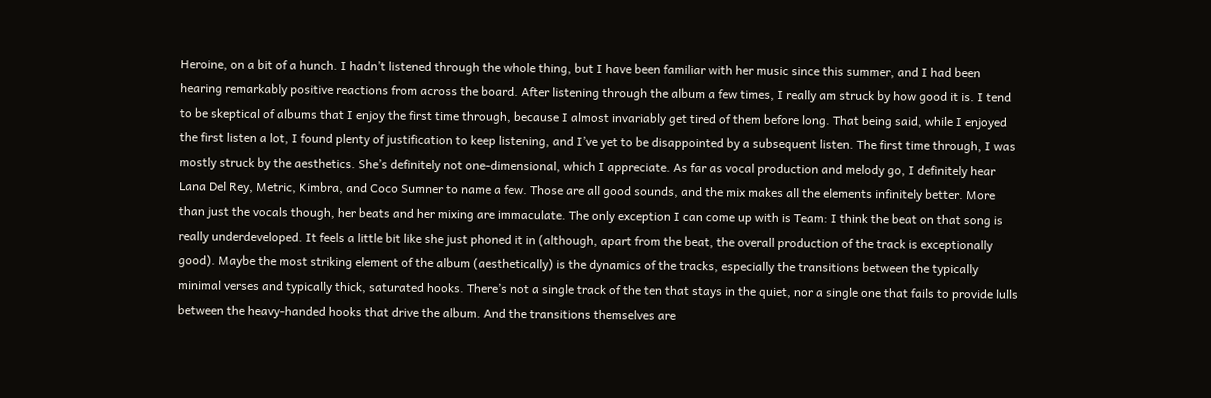Heroine, on a bit of a hunch. I hadn’t listened through the whole thing, but I have been familiar with her music since this summer, and I had been hearing remarkably positive reactions from across the board. After listening through the album a few times, I really am struck by how good it is. I tend to be skeptical of albums that I enjoy the first time through, because I almost invariably get tired of them before long. That being said, while I enjoyed the first listen a lot, I found plenty of justification to keep listening, and I’ve yet to be disappointed by a subsequent listen. The first time through, I was mostly struck by the aesthetics. She’s definitely not one-dimensional, which I appreciate. As far as vocal production and melody go, I definitely hear Lana Del Rey, Metric, Kimbra, and Coco Sumner to name a few. Those are all good sounds, and the mix makes all the elements infinitely better. More than just the vocals though, her beats and her mixing are immaculate. The only exception I can come up with is Team: I think the beat on that song is really underdeveloped. It feels a little bit like she just phoned it in (although, apart from the beat, the overall production of the track is exceptionally good). Maybe the most striking element of the album (aesthetically) is the dynamics of the tracks, especially the transitions between the typically minimal verses and typically thick, saturated hooks. There’s not a single track of the ten that stays in the quiet, nor a single one that fails to provide lulls between the heavy-handed hooks that drive the album. And the transitions themselves are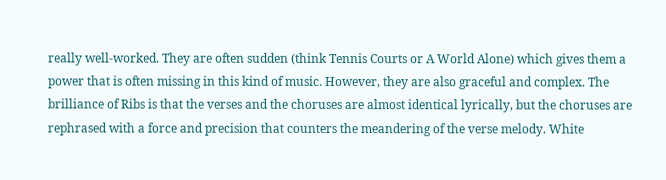really well-worked. They are often sudden (think Tennis Courts or A World Alone) which gives them a power that is often missing in this kind of music. However, they are also graceful and complex. The brilliance of Ribs is that the verses and the choruses are almost identical lyrically, but the choruses are rephrased with a force and precision that counters the meandering of the verse melody. White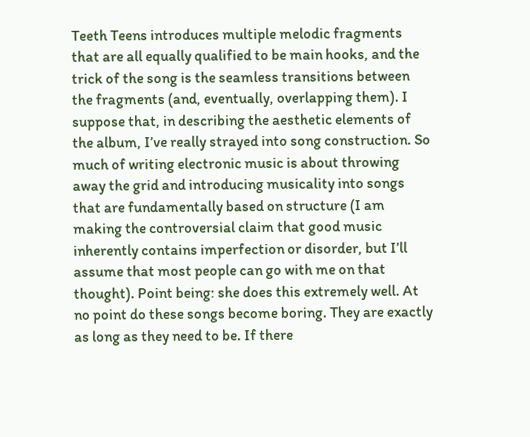Teeth Teens introduces multiple melodic fragments that are all equally qualified to be main hooks, and the trick of the song is the seamless transitions between the fragments (and, eventually, overlapping them). I suppose that, in describing the aesthetic elements of the album, I’ve really strayed into song construction. So much of writing electronic music is about throwing away the grid and introducing musicality into songs that are fundamentally based on structure (I am making the controversial claim that good music inherently contains imperfection or disorder, but I’ll assume that most people can go with me on that thought). Point being: she does this extremely well. At no point do these songs become boring. They are exactly as long as they need to be. If there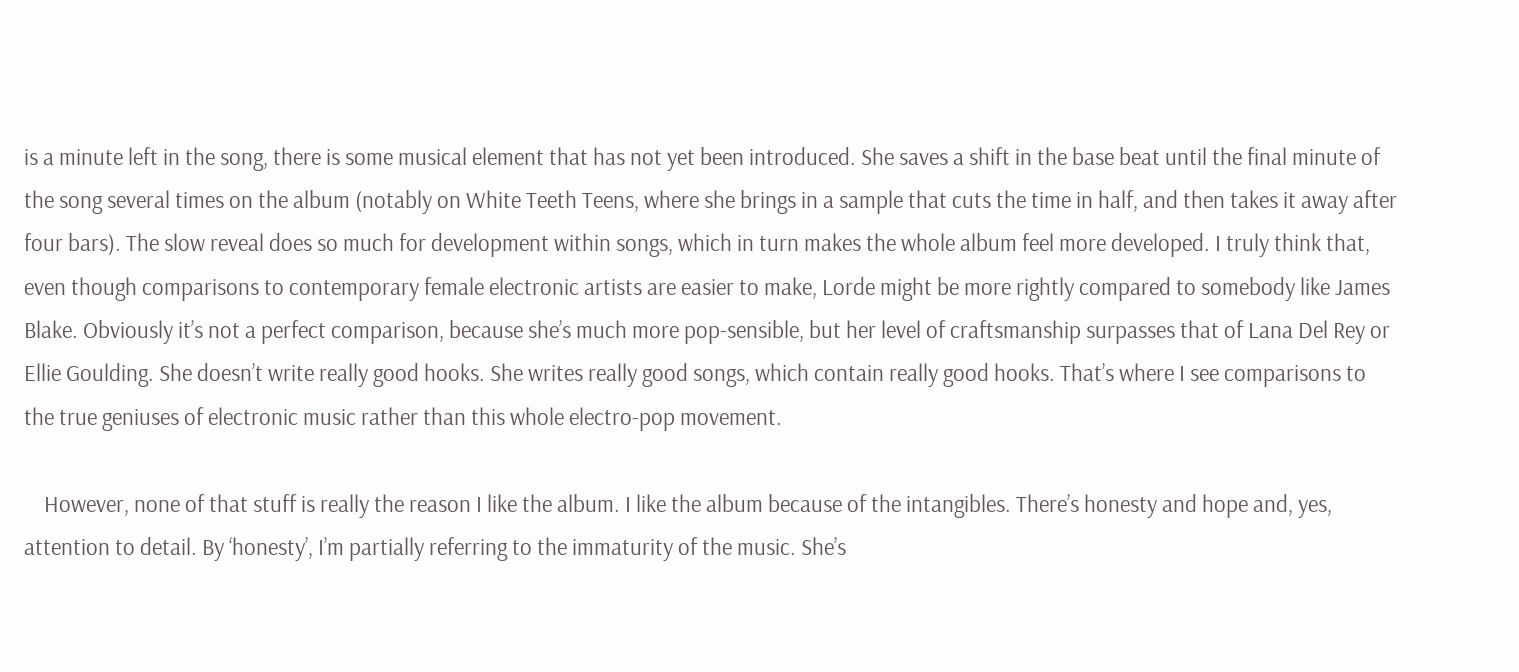is a minute left in the song, there is some musical element that has not yet been introduced. She saves a shift in the base beat until the final minute of the song several times on the album (notably on White Teeth Teens, where she brings in a sample that cuts the time in half, and then takes it away after four bars). The slow reveal does so much for development within songs, which in turn makes the whole album feel more developed. I truly think that, even though comparisons to contemporary female electronic artists are easier to make, Lorde might be more rightly compared to somebody like James Blake. Obviously it’s not a perfect comparison, because she’s much more pop-sensible, but her level of craftsmanship surpasses that of Lana Del Rey or Ellie Goulding. She doesn’t write really good hooks. She writes really good songs, which contain really good hooks. That’s where I see comparisons to the true geniuses of electronic music rather than this whole electro-pop movement.

    However, none of that stuff is really the reason I like the album. I like the album because of the intangibles. There’s honesty and hope and, yes, attention to detail. By ‘honesty’, I’m partially referring to the immaturity of the music. She’s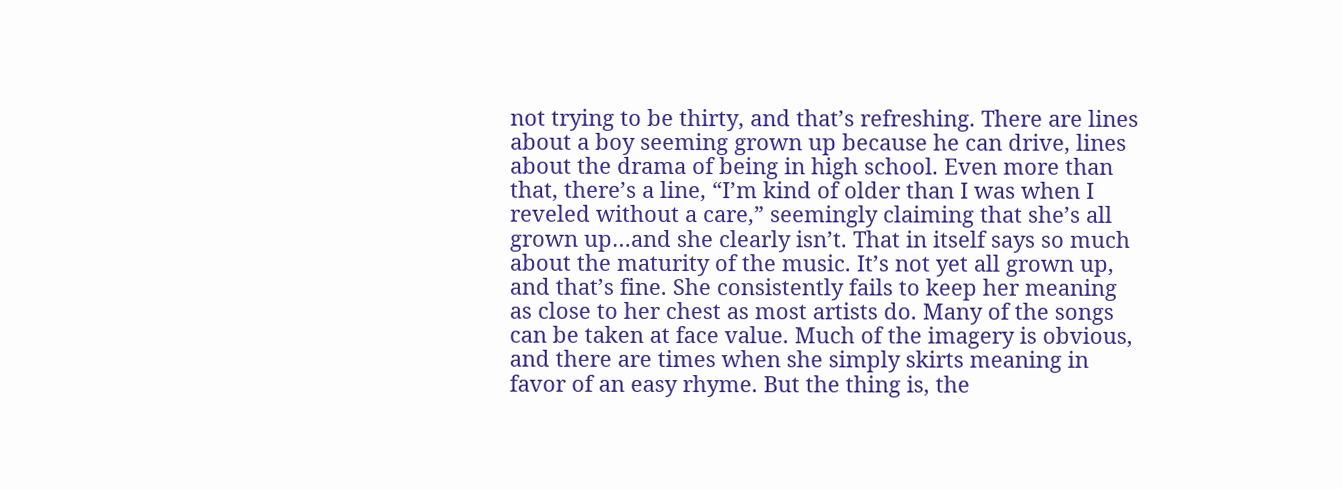not trying to be thirty, and that’s refreshing. There are lines about a boy seeming grown up because he can drive, lines about the drama of being in high school. Even more than that, there’s a line, “I’m kind of older than I was when I reveled without a care,” seemingly claiming that she’s all grown up…and she clearly isn’t. That in itself says so much about the maturity of the music. It’s not yet all grown up, and that’s fine. She consistently fails to keep her meaning as close to her chest as most artists do. Many of the songs can be taken at face value. Much of the imagery is obvious, and there are times when she simply skirts meaning in favor of an easy rhyme. But the thing is, the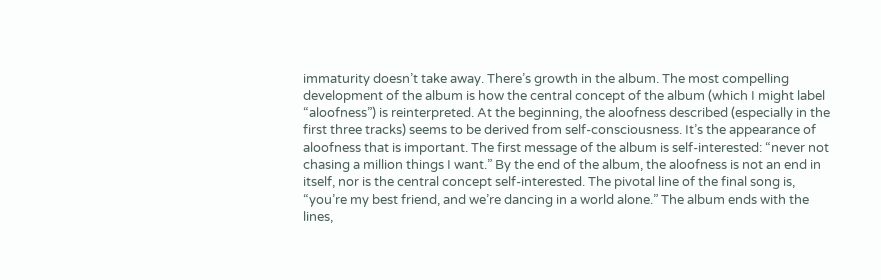immaturity doesn’t take away. There’s growth in the album. The most compelling development of the album is how the central concept of the album (which I might label “aloofness”) is reinterpreted. At the beginning, the aloofness described (especially in the first three tracks) seems to be derived from self-consciousness. It’s the appearance of aloofness that is important. The first message of the album is self-interested: “never not chasing a million things I want.” By the end of the album, the aloofness is not an end in itself, nor is the central concept self-interested. The pivotal line of the final song is, “you’re my best friend, and we’re dancing in a world alone.” The album ends with the lines,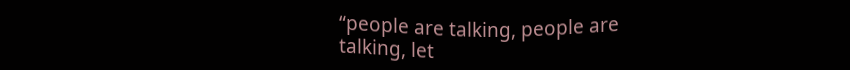“people are talking, people are talking, let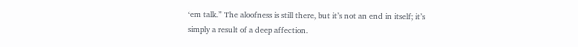‘em talk.” The aloofness is still there, but it’s not an end in itself; it’s simply a result of a deep affection.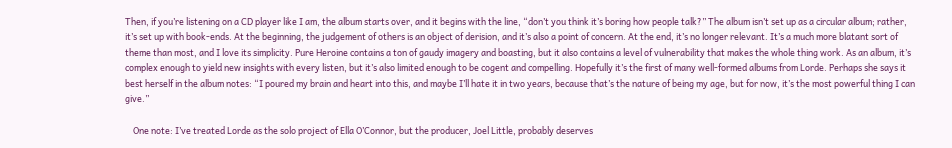Then, if you’re listening on a CD player like I am, the album starts over, and it begins with the line, “don’t you think it’s boring how people talk?” The album isn’t set up as a circular album; rather, it’s set up with book-ends. At the beginning, the judgement of others is an object of derision, and it’s also a point of concern. At the end, it’s no longer relevant. It’s a much more blatant sort of theme than most, and I love its simplicity. Pure Heroine contains a ton of gaudy imagery and boasting, but it also contains a level of vulnerability that makes the whole thing work. As an album, it’s complex enough to yield new insights with every listen, but it’s also limited enough to be cogent and compelling. Hopefully it’s the first of many well-formed albums from Lorde. Perhaps she says it best herself in the album notes: “I poured my brain and heart into this, and maybe I’ll hate it in two years, because that’s the nature of being my age, but for now, it’s the most powerful thing I can give.”

    One note: I’ve treated Lorde as the solo project of Ella O’Connor, but the producer, Joel Little, probably deserves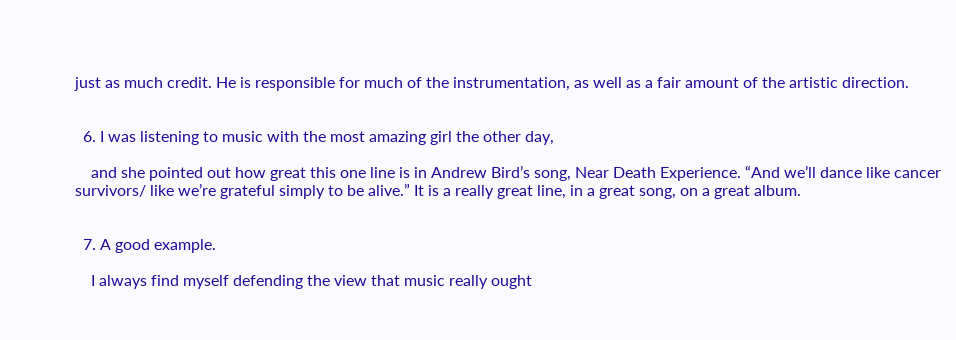just as much credit. He is responsible for much of the instrumentation, as well as a fair amount of the artistic direction.


  6. I was listening to music with the most amazing girl the other day,

    and she pointed out how great this one line is in Andrew Bird’s song, Near Death Experience. “And we’ll dance like cancer survivors/ like we’re grateful simply to be alive.” It is a really great line, in a great song, on a great album.


  7. A good example.

    I always find myself defending the view that music really ought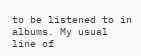to be listened to in albums. My usual line of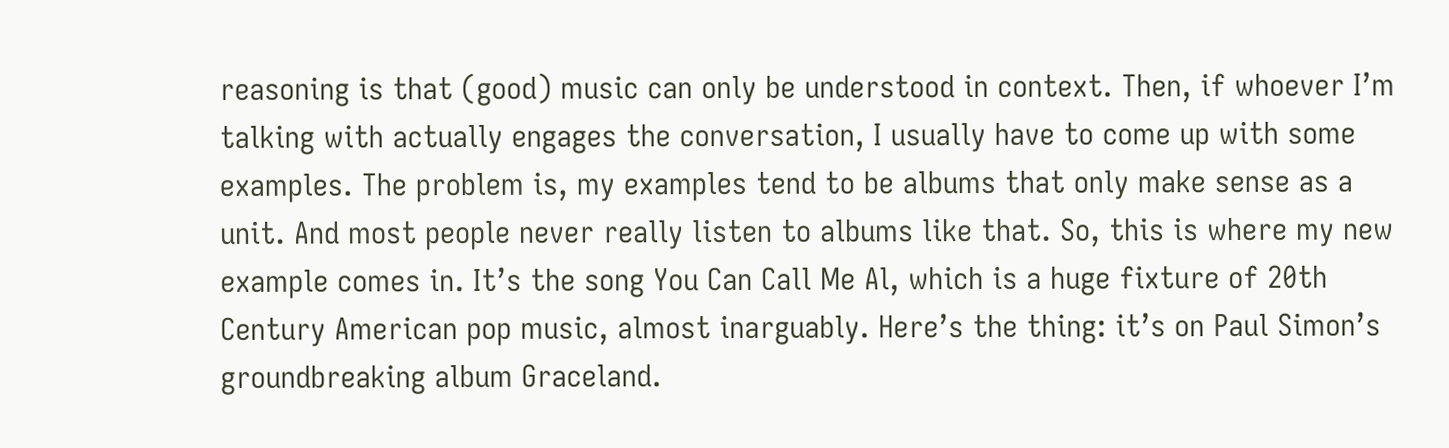reasoning is that (good) music can only be understood in context. Then, if whoever I’m talking with actually engages the conversation, I usually have to come up with some examples. The problem is, my examples tend to be albums that only make sense as a unit. And most people never really listen to albums like that. So, this is where my new example comes in. It’s the song You Can Call Me Al, which is a huge fixture of 20th Century American pop music, almost inarguably. Here’s the thing: it’s on Paul Simon’s groundbreaking album Graceland.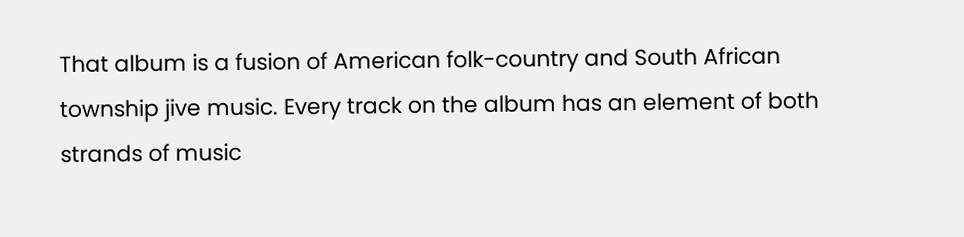That album is a fusion of American folk-country and South African township jive music. Every track on the album has an element of both strands of music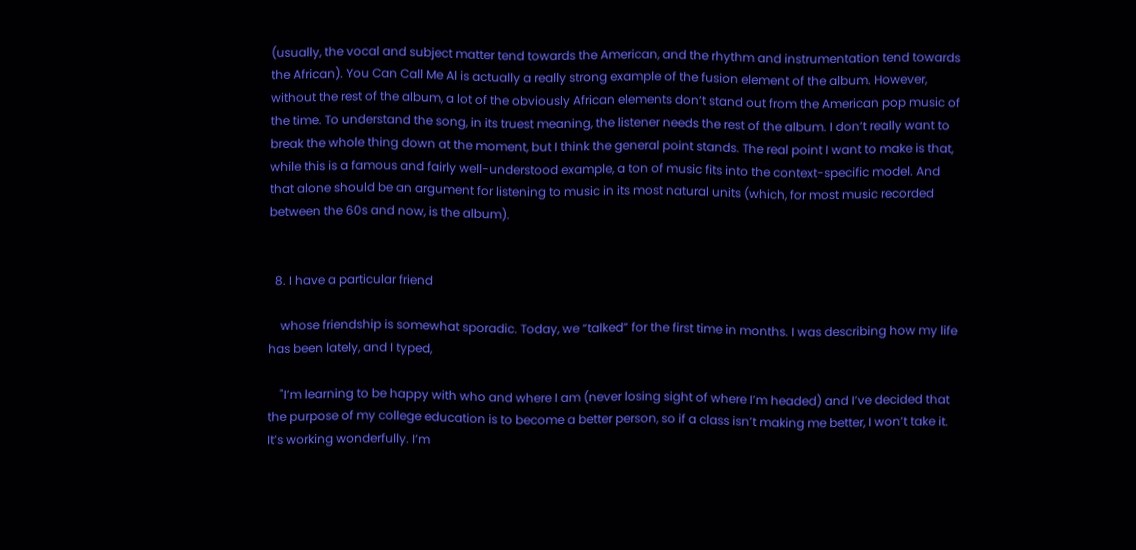(usually, the vocal and subject matter tend towards the American, and the rhythm and instrumentation tend towards the African). You Can Call Me Al is actually a really strong example of the fusion element of the album. However, without the rest of the album, a lot of the obviously African elements don’t stand out from the American pop music of the time. To understand the song, in its truest meaning, the listener needs the rest of the album. I don’t really want to break the whole thing down at the moment, but I think the general point stands. The real point I want to make is that, while this is a famous and fairly well-understood example, a ton of music fits into the context-specific model. And that alone should be an argument for listening to music in its most natural units (which, for most music recorded between the 60s and now, is the album).


  8. I have a particular friend

    whose friendship is somewhat sporadic. Today, we “talked” for the first time in months. I was describing how my life has been lately, and I typed,

    "I’m learning to be happy with who and where I am (never losing sight of where I’m headed) and I’ve decided that the purpose of my college education is to become a better person, so if a class isn’t making me better, I won’t take it. It’s working wonderfully. I’m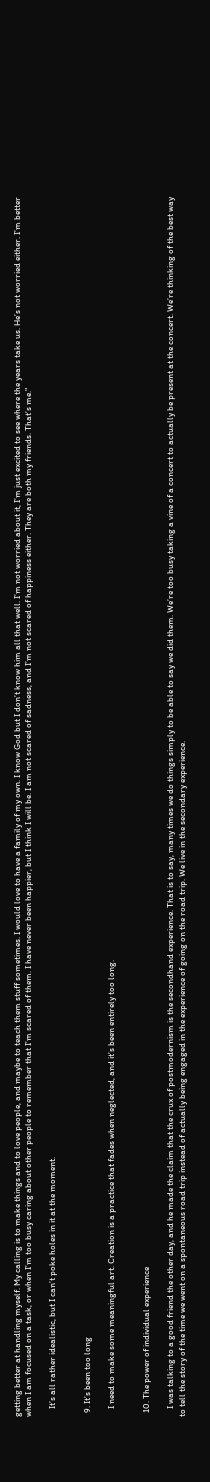getting better at handling myself. My calling is to make things and to love people, and maybe to teach them stuff sometimes. I would love to have a family of my own. I know God but I don’t know him all that well. I’m not worried about it, I’m just excited to see where the years take us. He’s not worried either. I’m better when I am focused on a task, or when I’m too busy caring about other people to remember that I’m scared of them. I have never been happier, but I think I will be. I am not scared of sadness, and I’m not scared of happiness either. They are both my friends. That’s me."

    It’s all rather idealistic, but I can’t poke holes in it at the moment.


  9. It’s been too long

    I need to make some meaningful art. Creation is a practice that fades when neglected, and it’s been entirely too long.


  10. The power of individual experience

    I was talking to a good friend the other day, and he made the claim that the crux of postmodernism is the secondhand experience. That is to say, many times we do things simply to be able to say we did them. We’re too busy taking a vine of a concert to actually be present at the concert. We’re thinking of the best way to tell the story of the time we went on a spontaneous road trip instead of actually being engaged in the experience of going on the road trip. We live in the secondary experience.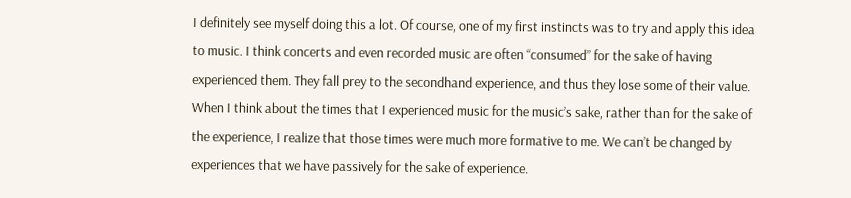I definitely see myself doing this a lot. Of course, one of my first instincts was to try and apply this idea to music. I think concerts and even recorded music are often “consumed” for the sake of having experienced them. They fall prey to the secondhand experience, and thus they lose some of their value. When I think about the times that I experienced music for the music’s sake, rather than for the sake of the experience, I realize that those times were much more formative to me. We can’t be changed by experiences that we have passively for the sake of experience.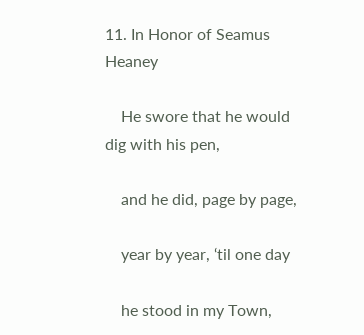11. In Honor of Seamus Heaney

    He swore that he would dig with his pen,

    and he did, page by page,

    year by year, ‘til one day

    he stood in my Town,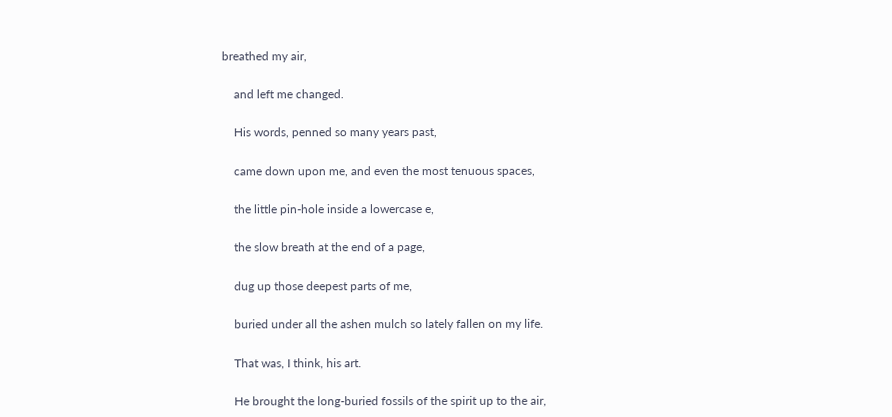breathed my air,

    and left me changed.

    His words, penned so many years past,

    came down upon me, and even the most tenuous spaces,

    the little pin-hole inside a lowercase e,

    the slow breath at the end of a page,

    dug up those deepest parts of me,

    buried under all the ashen mulch so lately fallen on my life.

    That was, I think, his art.

    He brought the long-buried fossils of the spirit up to the air,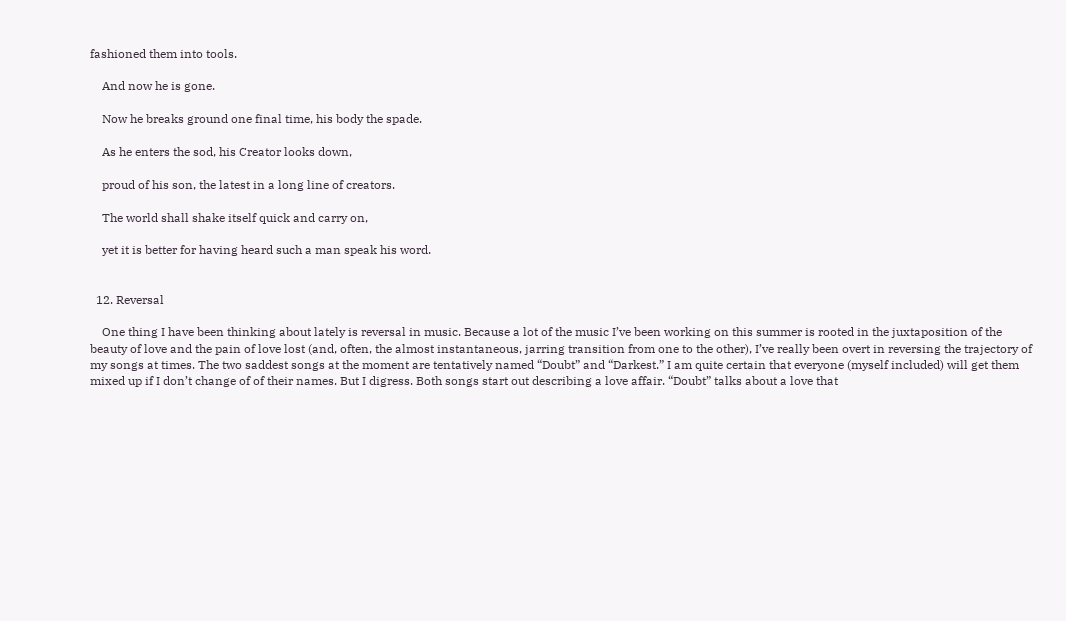fashioned them into tools.

    And now he is gone.

    Now he breaks ground one final time, his body the spade.

    As he enters the sod, his Creator looks down,

    proud of his son, the latest in a long line of creators.

    The world shall shake itself quick and carry on,

    yet it is better for having heard such a man speak his word.


  12. Reversal

    One thing I have been thinking about lately is reversal in music. Because a lot of the music I’ve been working on this summer is rooted in the juxtaposition of the beauty of love and the pain of love lost (and, often, the almost instantaneous, jarring transition from one to the other), I’ve really been overt in reversing the trajectory of my songs at times. The two saddest songs at the moment are tentatively named “Doubt” and “Darkest.” I am quite certain that everyone (myself included) will get them mixed up if I don’t change of of their names. But I digress. Both songs start out describing a love affair. “Doubt” talks about a love that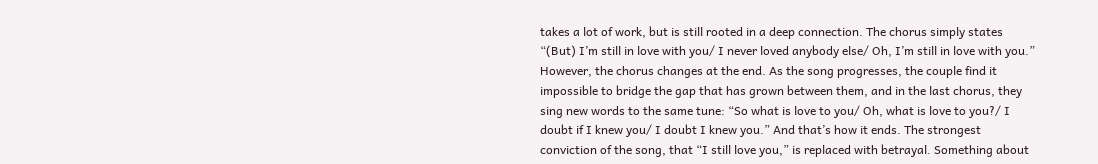takes a lot of work, but is still rooted in a deep connection. The chorus simply states “(But) I’m still in love with you/ I never loved anybody else/ Oh, I’m still in love with you.” However, the chorus changes at the end. As the song progresses, the couple find it impossible to bridge the gap that has grown between them, and in the last chorus, they sing new words to the same tune: “So what is love to you/ Oh, what is love to you?/ I doubt if I knew you/ I doubt I knew you.” And that’s how it ends. The strongest conviction of the song, that “I still love you,” is replaced with betrayal. Something about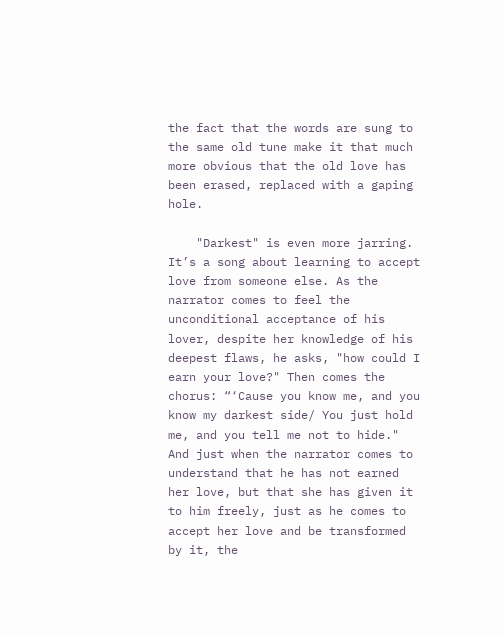the fact that the words are sung to the same old tune make it that much more obvious that the old love has been erased, replaced with a gaping hole.

    "Darkest" is even more jarring. It’s a song about learning to accept love from someone else. As the narrator comes to feel the unconditional acceptance of his lover, despite her knowledge of his deepest flaws, he asks, "how could I earn your love?" Then comes the chorus: “‘Cause you know me, and you know my darkest side/ You just hold me, and you tell me not to hide." And just when the narrator comes to understand that he has not earned her love, but that she has given it to him freely, just as he comes to accept her love and be transformed by it, the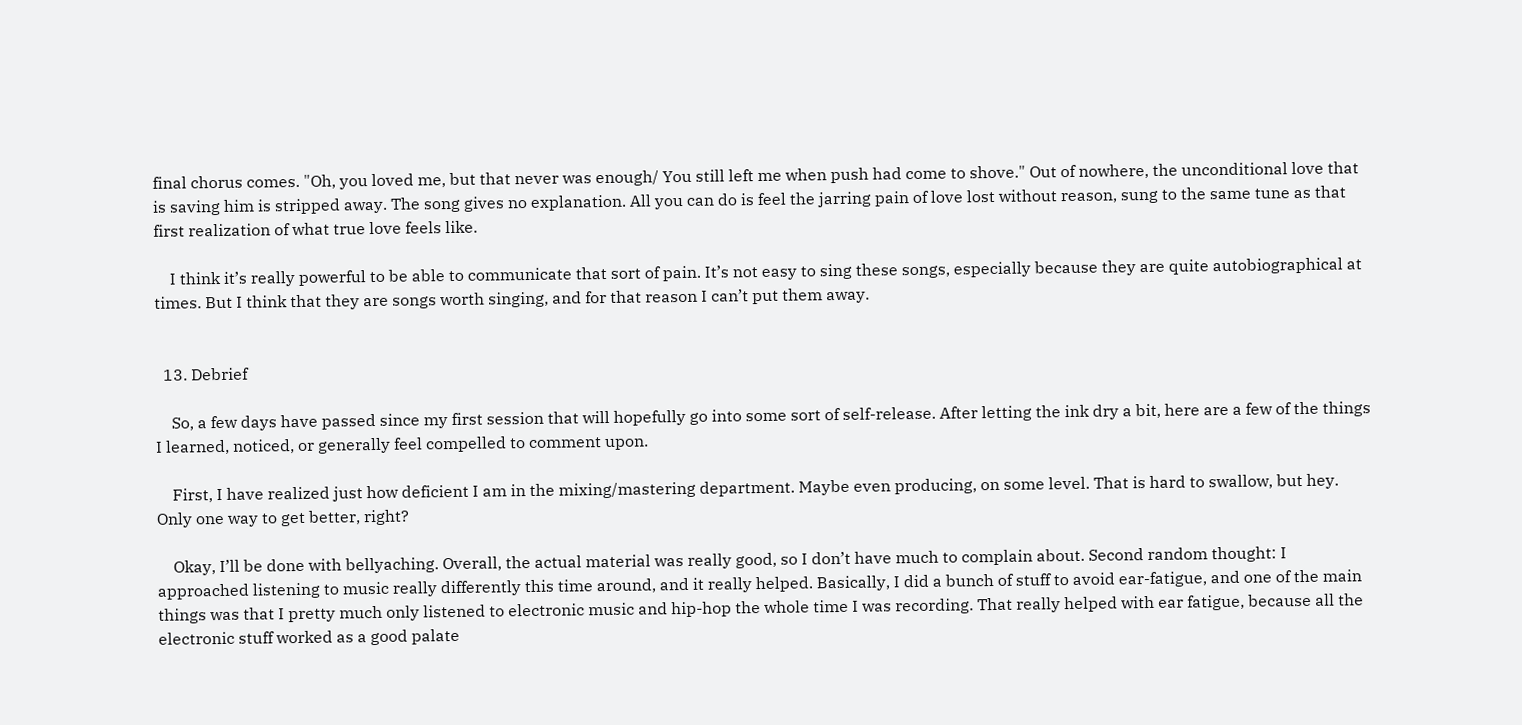final chorus comes. "Oh, you loved me, but that never was enough/ You still left me when push had come to shove." Out of nowhere, the unconditional love that is saving him is stripped away. The song gives no explanation. All you can do is feel the jarring pain of love lost without reason, sung to the same tune as that first realization of what true love feels like.

    I think it’s really powerful to be able to communicate that sort of pain. It’s not easy to sing these songs, especially because they are quite autobiographical at times. But I think that they are songs worth singing, and for that reason I can’t put them away.


  13. Debrief

    So, a few days have passed since my first session that will hopefully go into some sort of self-release. After letting the ink dry a bit, here are a few of the things I learned, noticed, or generally feel compelled to comment upon.

    First, I have realized just how deficient I am in the mixing/mastering department. Maybe even producing, on some level. That is hard to swallow, but hey. Only one way to get better, right?

    Okay, I’ll be done with bellyaching. Overall, the actual material was really good, so I don’t have much to complain about. Second random thought: I approached listening to music really differently this time around, and it really helped. Basically, I did a bunch of stuff to avoid ear-fatigue, and one of the main things was that I pretty much only listened to electronic music and hip-hop the whole time I was recording. That really helped with ear fatigue, because all the electronic stuff worked as a good palate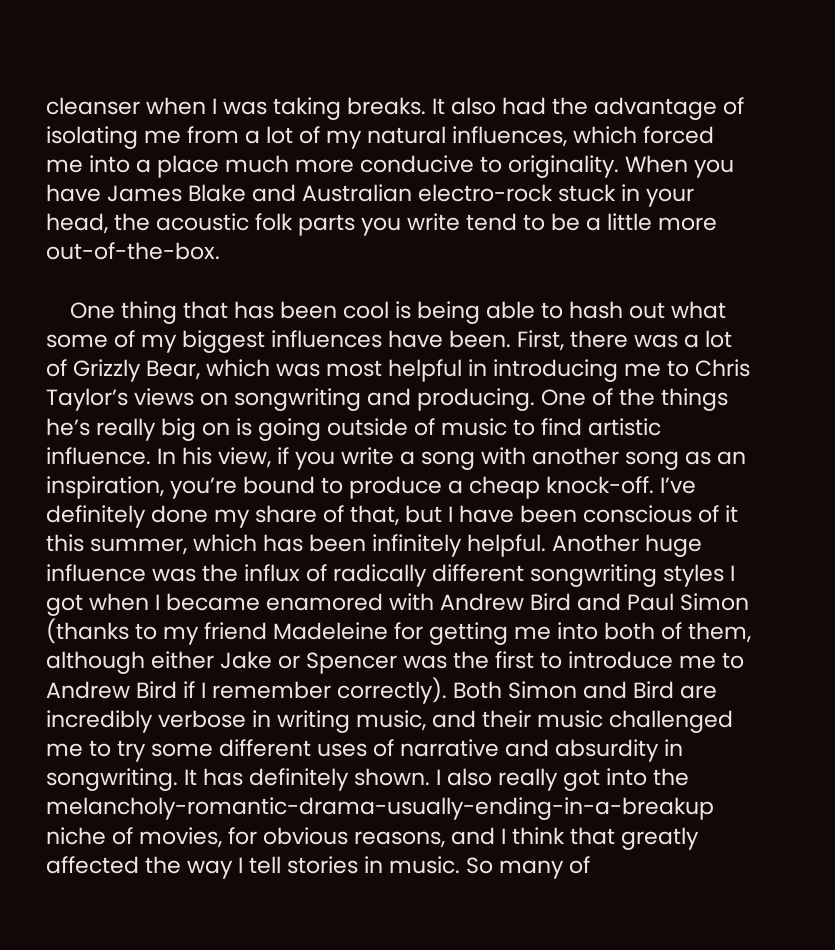cleanser when I was taking breaks. It also had the advantage of isolating me from a lot of my natural influences, which forced me into a place much more conducive to originality. When you have James Blake and Australian electro-rock stuck in your head, the acoustic folk parts you write tend to be a little more out-of-the-box.

    One thing that has been cool is being able to hash out what some of my biggest influences have been. First, there was a lot of Grizzly Bear, which was most helpful in introducing me to Chris Taylor’s views on songwriting and producing. One of the things he’s really big on is going outside of music to find artistic influence. In his view, if you write a song with another song as an inspiration, you’re bound to produce a cheap knock-off. I’ve definitely done my share of that, but I have been conscious of it this summer, which has been infinitely helpful. Another huge influence was the influx of radically different songwriting styles I got when I became enamored with Andrew Bird and Paul Simon (thanks to my friend Madeleine for getting me into both of them, although either Jake or Spencer was the first to introduce me to Andrew Bird if I remember correctly). Both Simon and Bird are incredibly verbose in writing music, and their music challenged me to try some different uses of narrative and absurdity in songwriting. It has definitely shown. I also really got into the melancholy-romantic-drama-usually-ending-in-a-breakup niche of movies, for obvious reasons, and I think that greatly affected the way I tell stories in music. So many of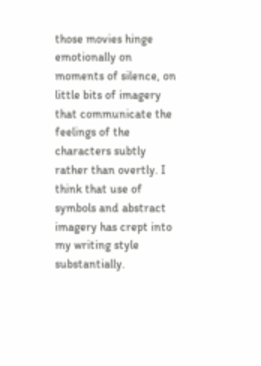those movies hinge emotionally on moments of silence, on little bits of imagery that communicate the feelings of the characters subtly rather than overtly. I think that use of symbols and abstract imagery has crept into my writing style substantially.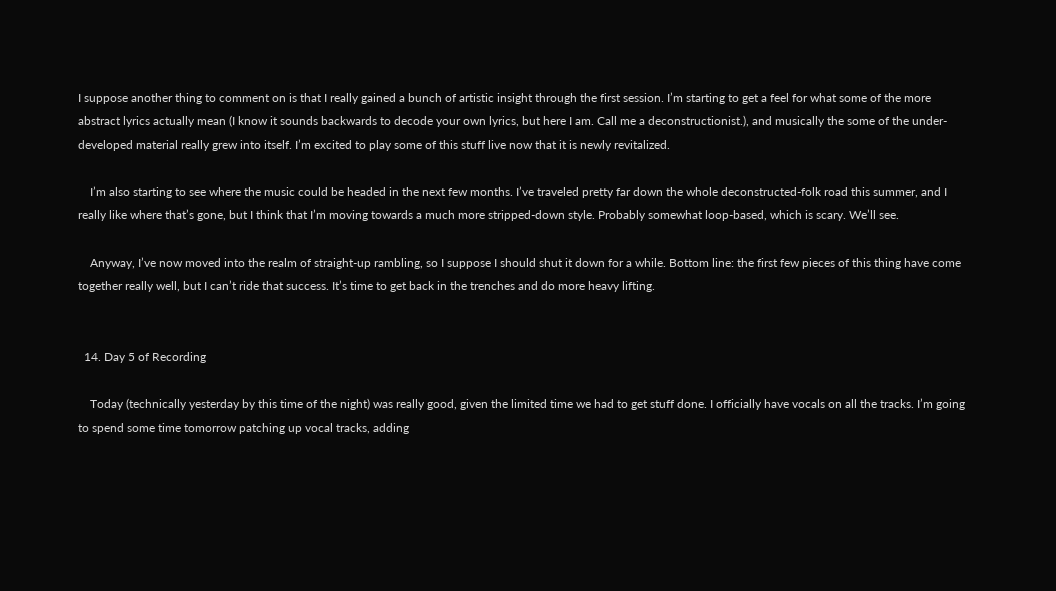I suppose another thing to comment on is that I really gained a bunch of artistic insight through the first session. I’m starting to get a feel for what some of the more abstract lyrics actually mean (I know it sounds backwards to decode your own lyrics, but here I am. Call me a deconstructionist.), and musically the some of the under-developed material really grew into itself. I’m excited to play some of this stuff live now that it is newly revitalized.

    I’m also starting to see where the music could be headed in the next few months. I’ve traveled pretty far down the whole deconstructed-folk road this summer, and I really like where that’s gone, but I think that I’m moving towards a much more stripped-down style. Probably somewhat loop-based, which is scary. We’ll see.

    Anyway, I’ve now moved into the realm of straight-up rambling, so I suppose I should shut it down for a while. Bottom line: the first few pieces of this thing have come together really well, but I can’t ride that success. It’s time to get back in the trenches and do more heavy lifting.


  14. Day 5 of Recording

    Today (technically yesterday by this time of the night) was really good, given the limited time we had to get stuff done. I officially have vocals on all the tracks. I’m going to spend some time tomorrow patching up vocal tracks, adding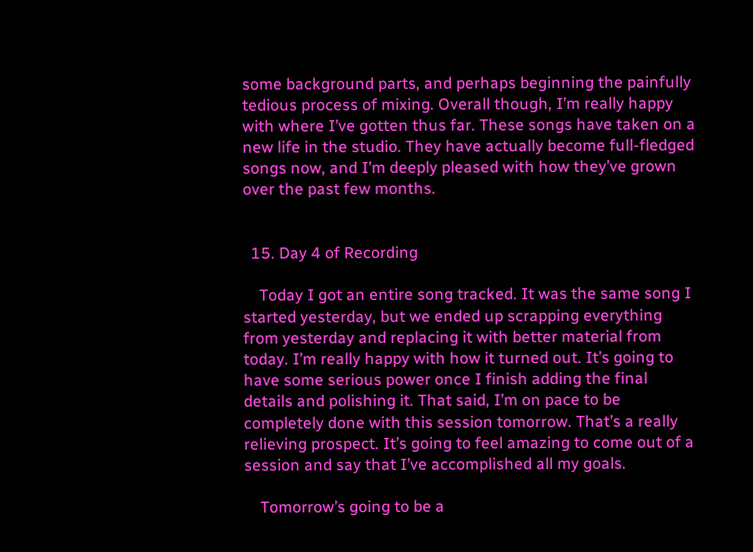some background parts, and perhaps beginning the painfully tedious process of mixing. Overall though, I’m really happy with where I’ve gotten thus far. These songs have taken on a new life in the studio. They have actually become full-fledged songs now, and I’m deeply pleased with how they’ve grown over the past few months.


  15. Day 4 of Recording

    Today I got an entire song tracked. It was the same song I started yesterday, but we ended up scrapping everything from yesterday and replacing it with better material from today. I’m really happy with how it turned out. It’s going to have some serious power once I finish adding the final details and polishing it. That said, I’m on pace to be completely done with this session tomorrow. That’s a really relieving prospect. It’s going to feel amazing to come out of a session and say that I’ve accomplished all my goals.

    Tomorrow’s going to be a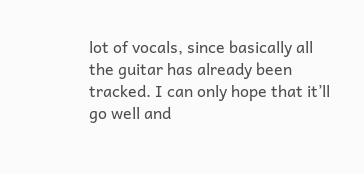lot of vocals, since basically all the guitar has already been tracked. I can only hope that it’ll go well and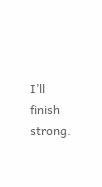I’ll finish strong.